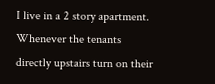I live in a 2 story apartment. Whenever the tenants directly upstairs turn on their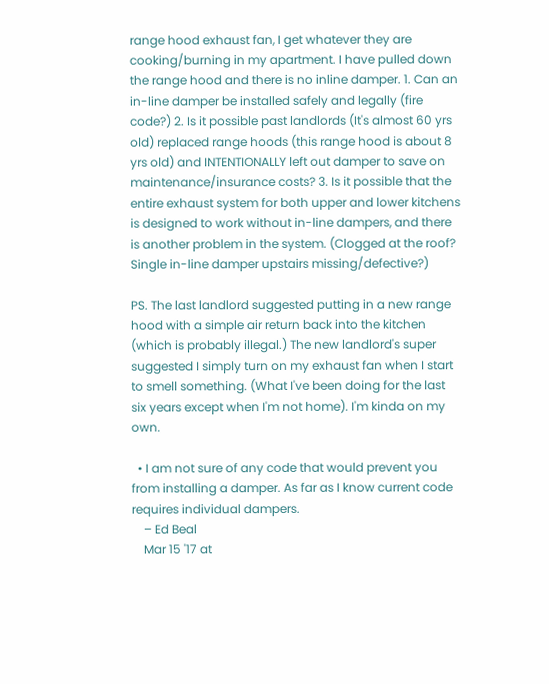range hood exhaust fan, I get whatever they are cooking/burning in my apartment. I have pulled down the range hood and there is no inline damper. 1. Can an in-line damper be installed safely and legally (fire code?) 2. Is it possible past landlords (It's almost 60 yrs old) replaced range hoods (this range hood is about 8 yrs old) and INTENTIONALLY left out damper to save on maintenance/insurance costs? 3. Is it possible that the entire exhaust system for both upper and lower kitchens is designed to work without in-line dampers, and there is another problem in the system. (Clogged at the roof? Single in-line damper upstairs missing/defective?)

PS. The last landlord suggested putting in a new range hood with a simple air return back into the kitchen (which is probably illegal.) The new landlord's super suggested I simply turn on my exhaust fan when I start to smell something. (What I've been doing for the last six years except when I'm not home). I'm kinda on my own.

  • I am not sure of any code that would prevent you from installing a damper. As far as I know current code requires individual dampers.
    – Ed Beal
    Mar 15 '17 at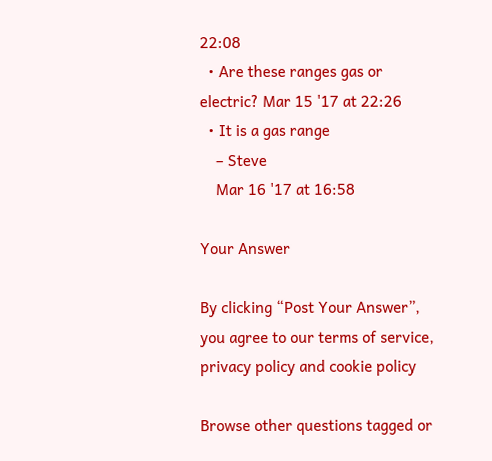22:08
  • Are these ranges gas or electric? Mar 15 '17 at 22:26
  • It is a gas range
    – Steve
    Mar 16 '17 at 16:58

Your Answer

By clicking “Post Your Answer”, you agree to our terms of service, privacy policy and cookie policy

Browse other questions tagged or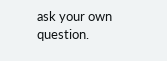ask your own question.